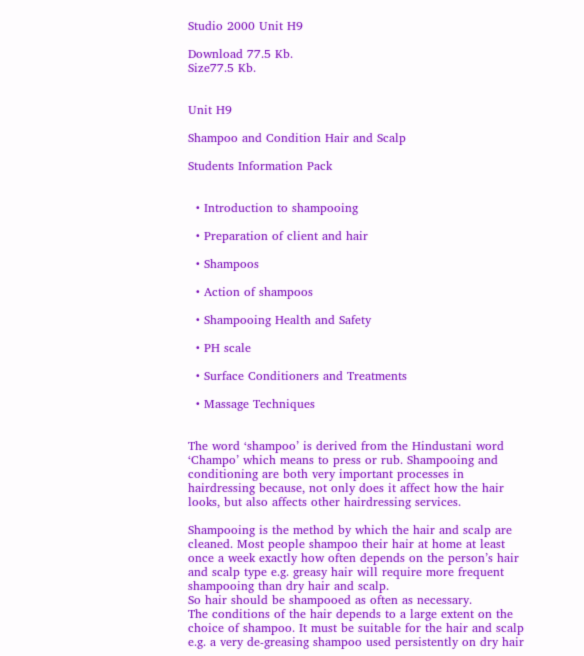Studio 2000 Unit H9

Download 77.5 Kb.
Size77.5 Kb.


Unit H9

Shampoo and Condition Hair and Scalp

Students Information Pack


  • Introduction to shampooing

  • Preparation of client and hair

  • Shampoos

  • Action of shampoos

  • Shampooing Health and Safety

  • PH scale

  • Surface Conditioners and Treatments

  • Massage Techniques


The word ‘shampoo’ is derived from the Hindustani word ‘Champo’ which means to press or rub. Shampooing and conditioning are both very important processes in hairdressing because, not only does it affect how the hair looks, but also affects other hairdressing services.

Shampooing is the method by which the hair and scalp are cleaned. Most people shampoo their hair at home at least once a week exactly how often depends on the person’s hair and scalp type e.g. greasy hair will require more frequent shampooing than dry hair and scalp.
So hair should be shampooed as often as necessary.
The conditions of the hair depends to a large extent on the choice of shampoo. It must be suitable for the hair and scalp e.g. a very de-greasing shampoo used persistently on dry hair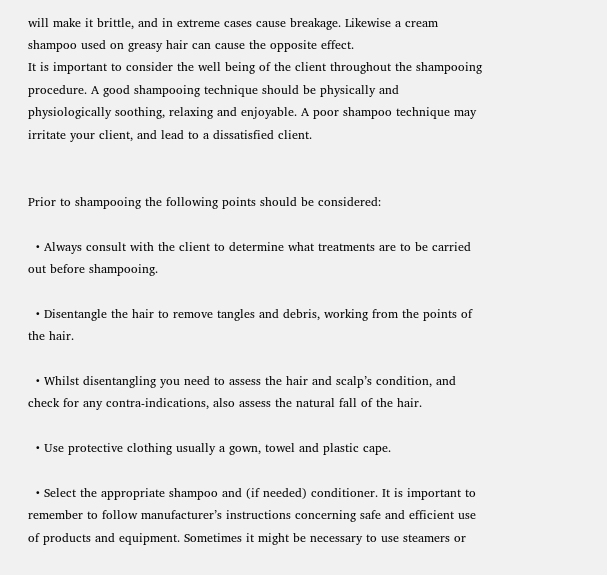will make it brittle, and in extreme cases cause breakage. Likewise a cream shampoo used on greasy hair can cause the opposite effect.
It is important to consider the well being of the client throughout the shampooing procedure. A good shampooing technique should be physically and physiologically soothing, relaxing and enjoyable. A poor shampoo technique may irritate your client, and lead to a dissatisfied client.


Prior to shampooing the following points should be considered:

  • Always consult with the client to determine what treatments are to be carried out before shampooing.

  • Disentangle the hair to remove tangles and debris, working from the points of the hair.

  • Whilst disentangling you need to assess the hair and scalp’s condition, and check for any contra-indications, also assess the natural fall of the hair.

  • Use protective clothing usually a gown, towel and plastic cape.

  • Select the appropriate shampoo and (if needed) conditioner. It is important to remember to follow manufacturer’s instructions concerning safe and efficient use of products and equipment. Sometimes it might be necessary to use steamers or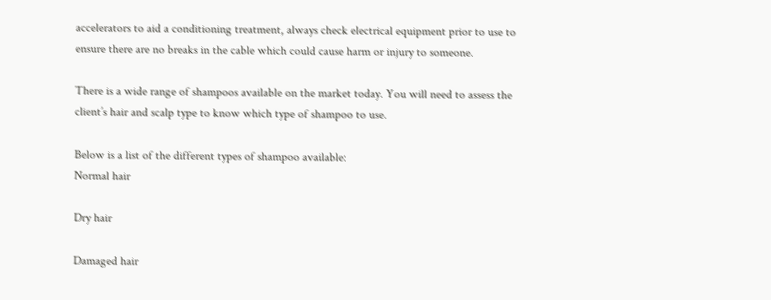accelerators to aid a conditioning treatment, always check electrical equipment prior to use to ensure there are no breaks in the cable which could cause harm or injury to someone.

There is a wide range of shampoos available on the market today. You will need to assess the client’s hair and scalp type to know which type of shampoo to use.

Below is a list of the different types of shampoo available:
Normal hair

Dry hair

Damaged hair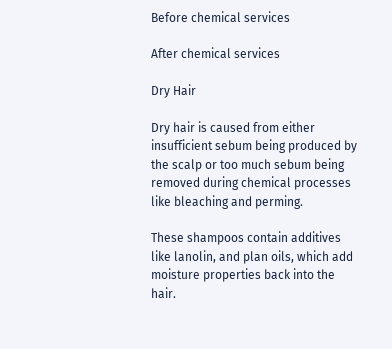Before chemical services

After chemical services

Dry Hair

Dry hair is caused from either insufficient sebum being produced by the scalp or too much sebum being removed during chemical processes like bleaching and perming.

These shampoos contain additives like lanolin, and plan oils, which add moisture properties back into the hair.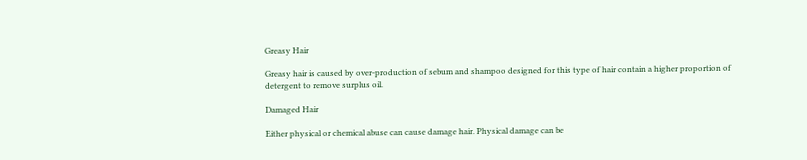Greasy Hair

Greasy hair is caused by over-production of sebum and shampoo designed for this type of hair contain a higher proportion of detergent to remove surplus oil.

Damaged Hair

Either physical or chemical abuse can cause damage hair. Physical damage can be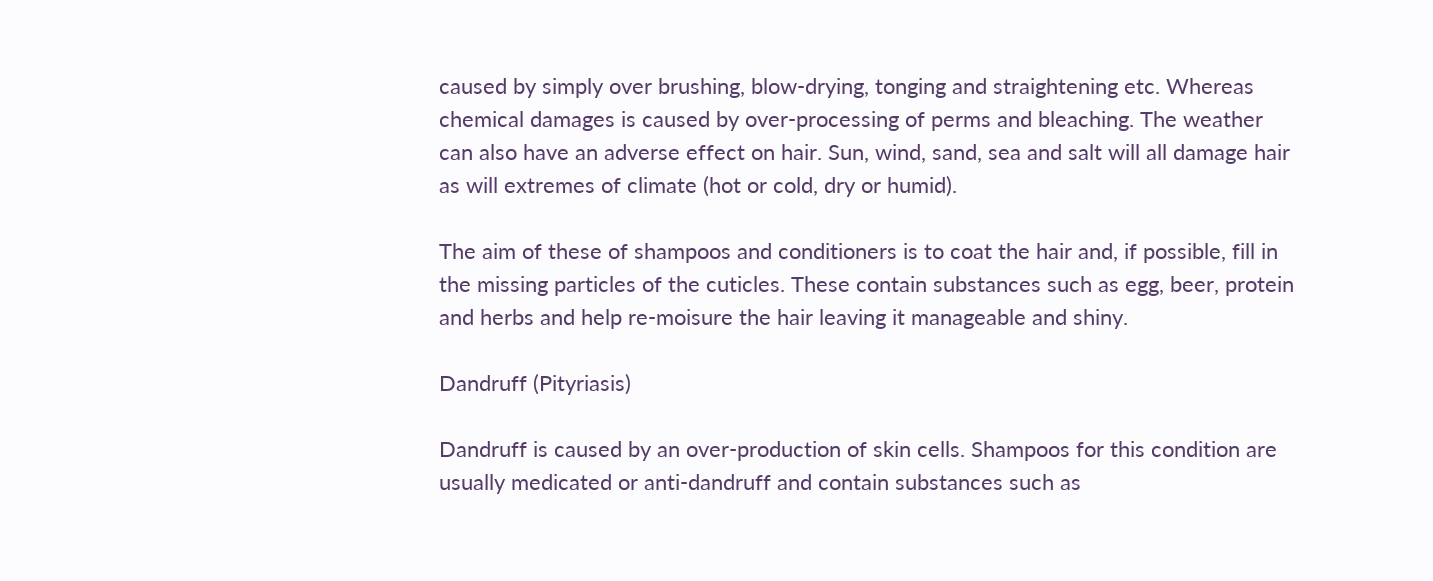caused by simply over brushing, blow-drying, tonging and straightening etc. Whereas chemical damages is caused by over-processing of perms and bleaching. The weather can also have an adverse effect on hair. Sun, wind, sand, sea and salt will all damage hair as will extremes of climate (hot or cold, dry or humid).

The aim of these of shampoos and conditioners is to coat the hair and, if possible, fill in the missing particles of the cuticles. These contain substances such as egg, beer, protein and herbs and help re-moisure the hair leaving it manageable and shiny.

Dandruff (Pityriasis)

Dandruff is caused by an over-production of skin cells. Shampoos for this condition are usually medicated or anti-dandruff and contain substances such as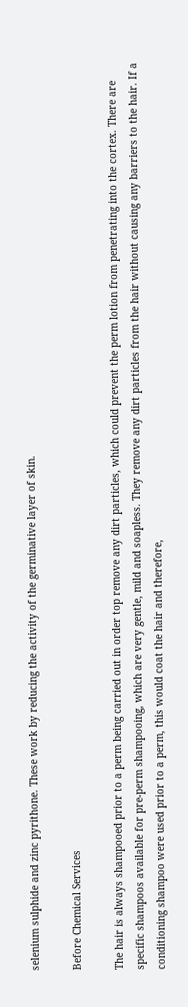selenium sulphide and zinc pyrithone. These work by reducing the activity of the germinative layer of skin.

Before Chemical Services

The hair is always shampooed prior to a perm being carried out in order top remove any dirt particles, which could prevent the perm lotion from penetrating into the cortex. There are specific shampoos available for pre-perm shampooing, which are very gentle, mild and soapless. They remove any dirt particles from the hair without causing any barriers to the hair. If a conditioning shampoo were used prior to a perm, this would coat the hair and therefore,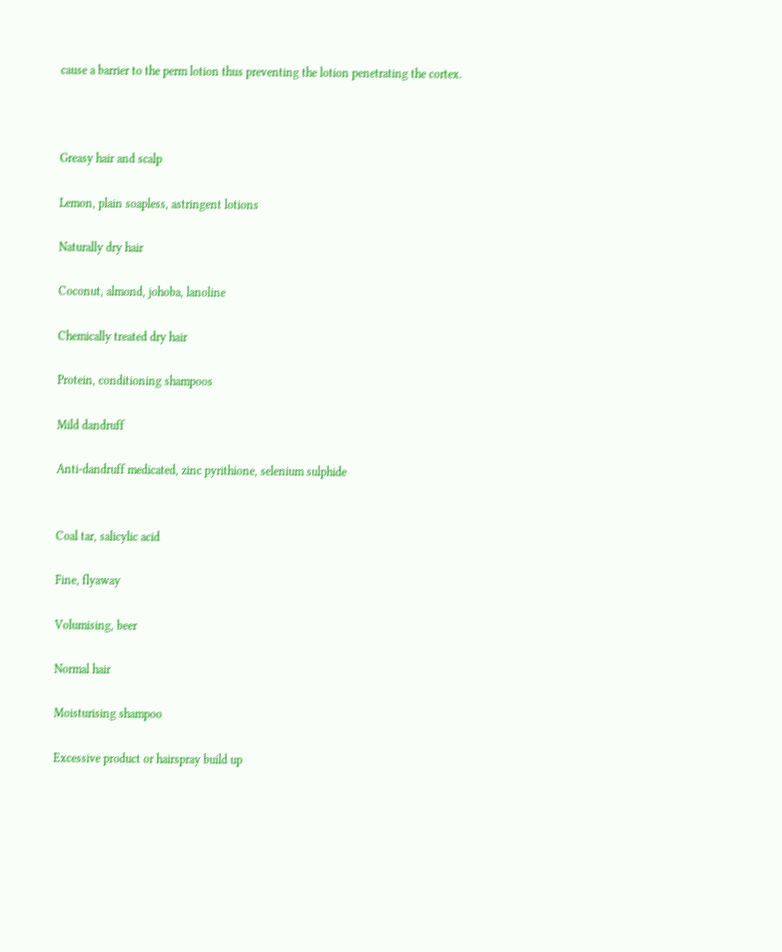cause a barrier to the perm lotion thus preventing the lotion penetrating the cortex.



Greasy hair and scalp

Lemon, plain soapless, astringent lotions

Naturally dry hair

Coconut, almond, johoba, lanoline

Chemically treated dry hair

Protein, conditioning shampoos

Mild dandruff

Anti-dandruff medicated, zinc pyrithione, selenium sulphide


Coal tar, salicylic acid

Fine, flyaway

Volumising, beer

Normal hair

Moisturising shampoo

Excessive product or hairspray build up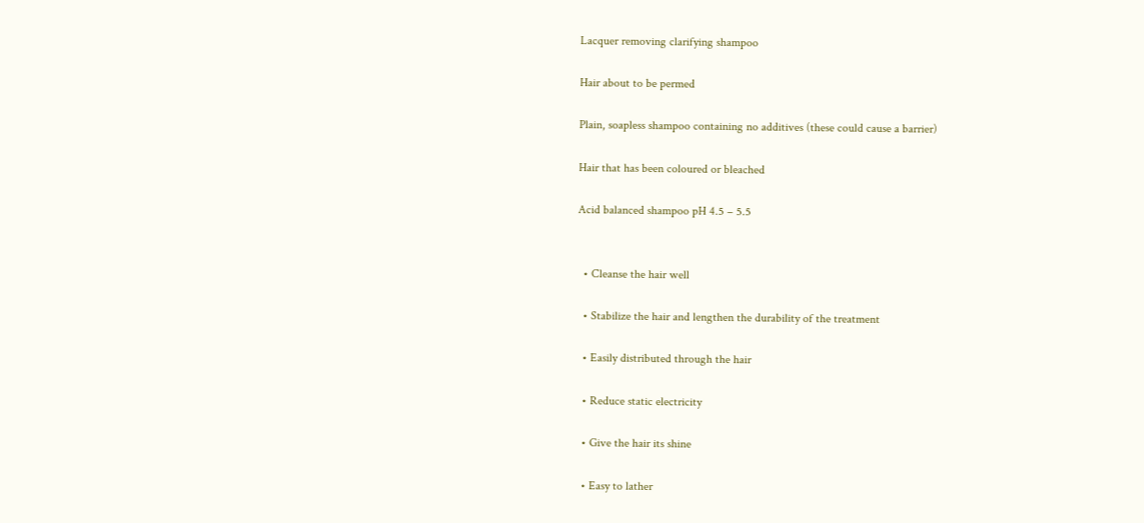Lacquer removing clarifying shampoo

Hair about to be permed

Plain, soapless shampoo containing no additives (these could cause a barrier)

Hair that has been coloured or bleached

Acid balanced shampoo pH 4.5 – 5.5


  • Cleanse the hair well

  • Stabilize the hair and lengthen the durability of the treatment

  • Easily distributed through the hair

  • Reduce static electricity

  • Give the hair its shine

  • Easy to lather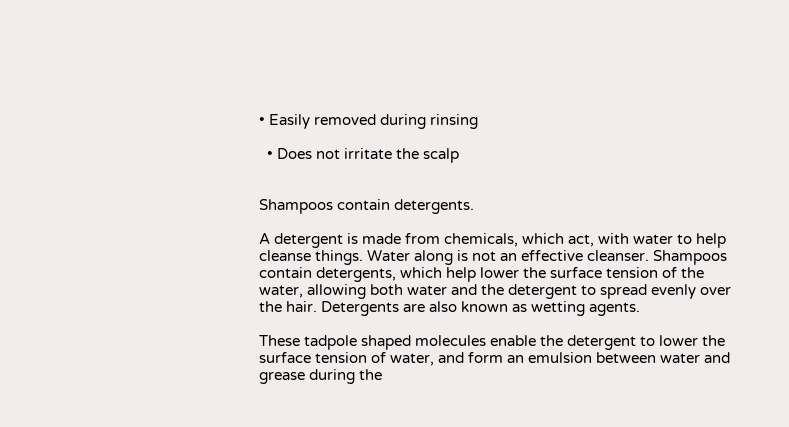• Easily removed during rinsing

  • Does not irritate the scalp


Shampoos contain detergents.

A detergent is made from chemicals, which act, with water to help cleanse things. Water along is not an effective cleanser. Shampoos contain detergents, which help lower the surface tension of the water, allowing both water and the detergent to spread evenly over the hair. Detergents are also known as wetting agents.

These tadpole shaped molecules enable the detergent to lower the surface tension of water, and form an emulsion between water and grease during the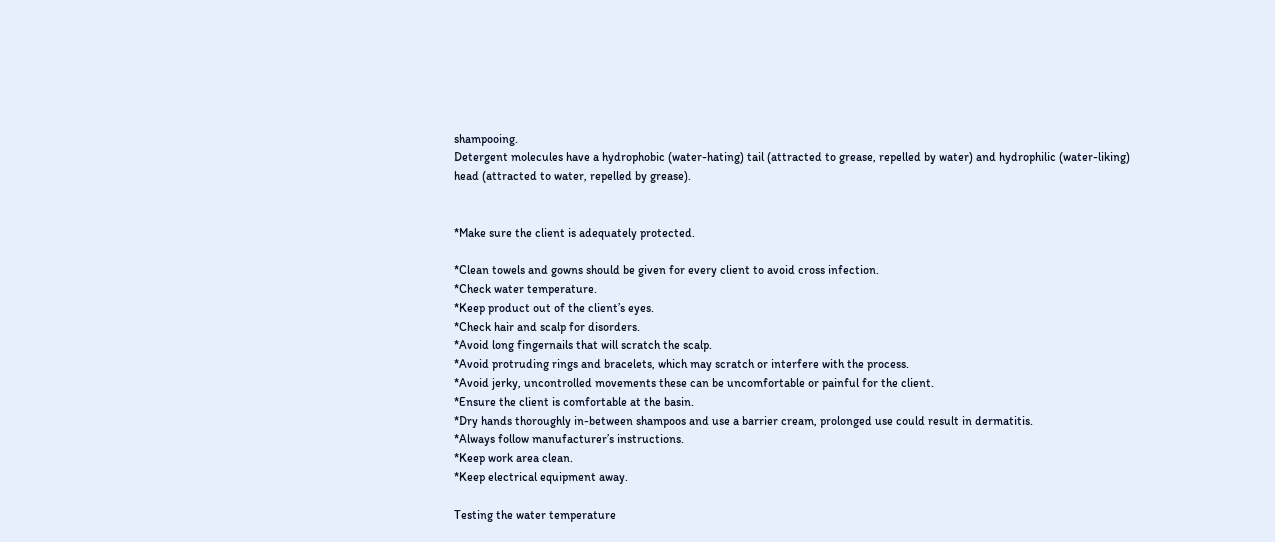shampooing.
Detergent molecules have a hydrophobic (water-hating) tail (attracted to grease, repelled by water) and hydrophilic (water-liking) head (attracted to water, repelled by grease).


*Make sure the client is adequately protected.

*Clean towels and gowns should be given for every client to avoid cross infection.
*Check water temperature.
*Keep product out of the client’s eyes.
*Check hair and scalp for disorders.
*Avoid long fingernails that will scratch the scalp.
*Avoid protruding rings and bracelets, which may scratch or interfere with the process.
*Avoid jerky, uncontrolled movements these can be uncomfortable or painful for the client.
*Ensure the client is comfortable at the basin.
*Dry hands thoroughly in-between shampoos and use a barrier cream, prolonged use could result in dermatitis.
*Always follow manufacturer’s instructions.
*Keep work area clean.
*Keep electrical equipment away.

Testing the water temperature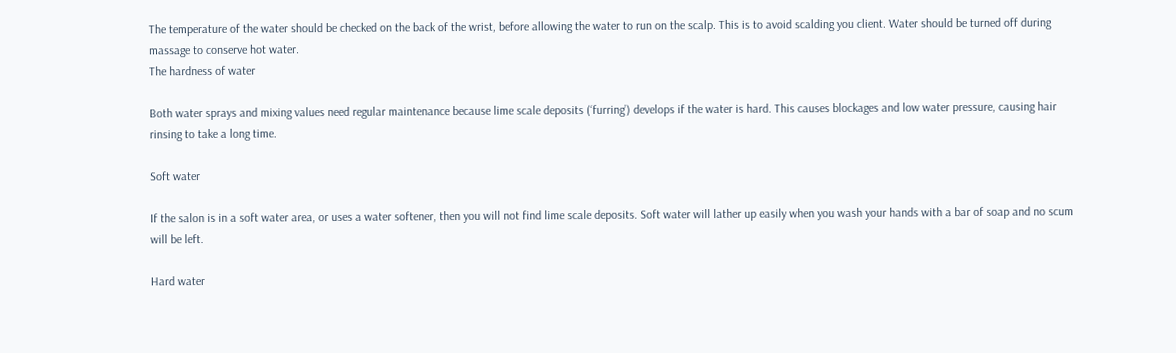The temperature of the water should be checked on the back of the wrist, before allowing the water to run on the scalp. This is to avoid scalding you client. Water should be turned off during massage to conserve hot water.
The hardness of water

Both water sprays and mixing values need regular maintenance because lime scale deposits (‘furring’) develops if the water is hard. This causes blockages and low water pressure, causing hair rinsing to take a long time.

Soft water

If the salon is in a soft water area, or uses a water softener, then you will not find lime scale deposits. Soft water will lather up easily when you wash your hands with a bar of soap and no scum will be left.

Hard water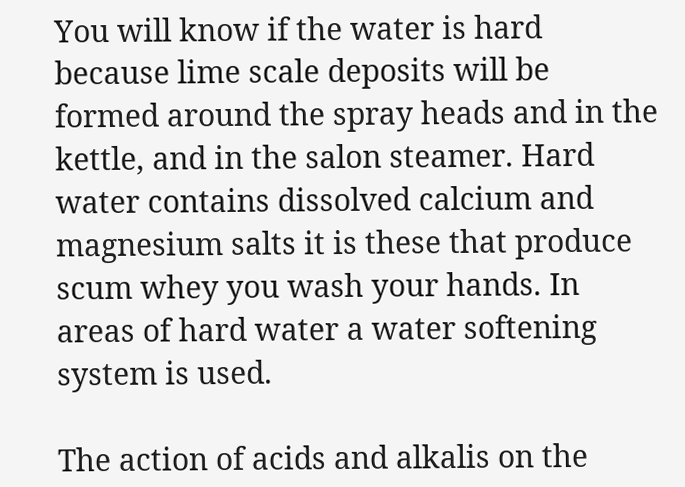You will know if the water is hard because lime scale deposits will be formed around the spray heads and in the kettle, and in the salon steamer. Hard water contains dissolved calcium and magnesium salts it is these that produce scum whey you wash your hands. In areas of hard water a water softening system is used.

The action of acids and alkalis on the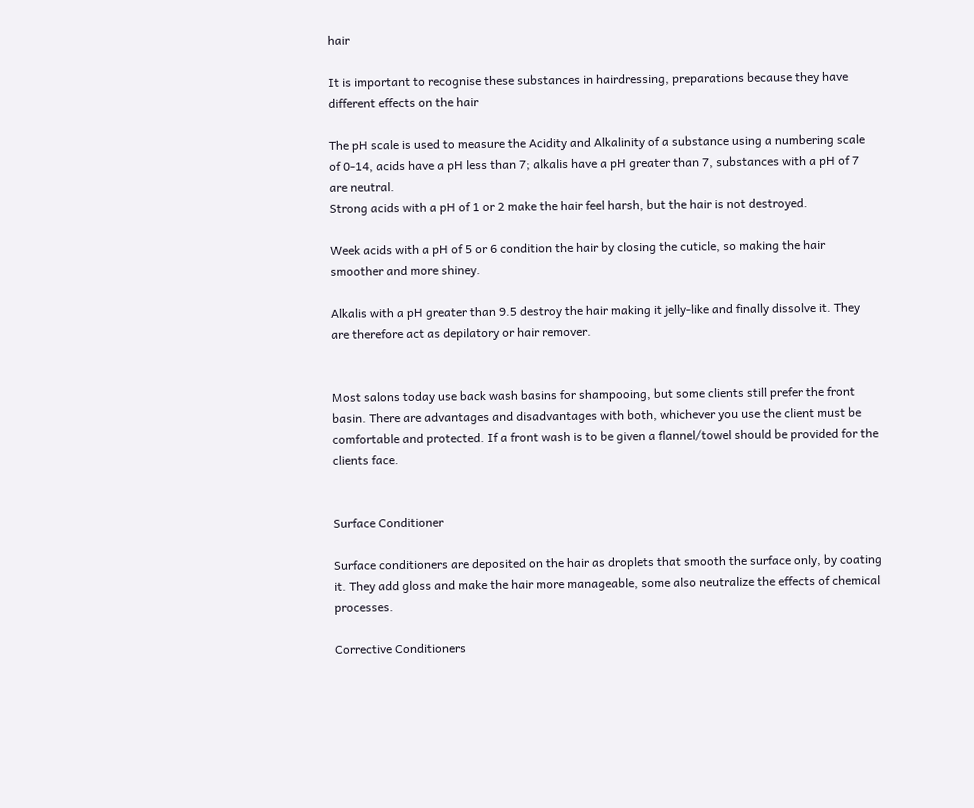hair

It is important to recognise these substances in hairdressing, preparations because they have different effects on the hair

The pH scale is used to measure the Acidity and Alkalinity of a substance using a numbering scale of 0-14, acids have a pH less than 7; alkalis have a pH greater than 7, substances with a pH of 7 are neutral.
Strong acids with a pH of 1 or 2 make the hair feel harsh, but the hair is not destroyed.

Week acids with a pH of 5 or 6 condition the hair by closing the cuticle, so making the hair smoother and more shiney.

Alkalis with a pH greater than 9.5 destroy the hair making it jelly-like and finally dissolve it. They are therefore act as depilatory or hair remover.


Most salons today use back wash basins for shampooing, but some clients still prefer the front basin. There are advantages and disadvantages with both, whichever you use the client must be comfortable and protected. If a front wash is to be given a flannel/towel should be provided for the clients face.


Surface Conditioner

Surface conditioners are deposited on the hair as droplets that smooth the surface only, by coating it. They add gloss and make the hair more manageable, some also neutralize the effects of chemical processes.

Corrective Conditioners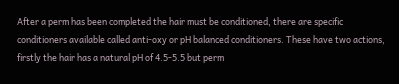After a perm has been completed the hair must be conditioned, there are specific conditioners available called anti-oxy or pH balanced conditioners. These have two actions, firstly the hair has a natural pH of 4.5-5.5 but perm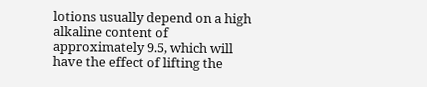lotions usually depend on a high alkaline content of approximately 9.5, which will have the effect of lifting the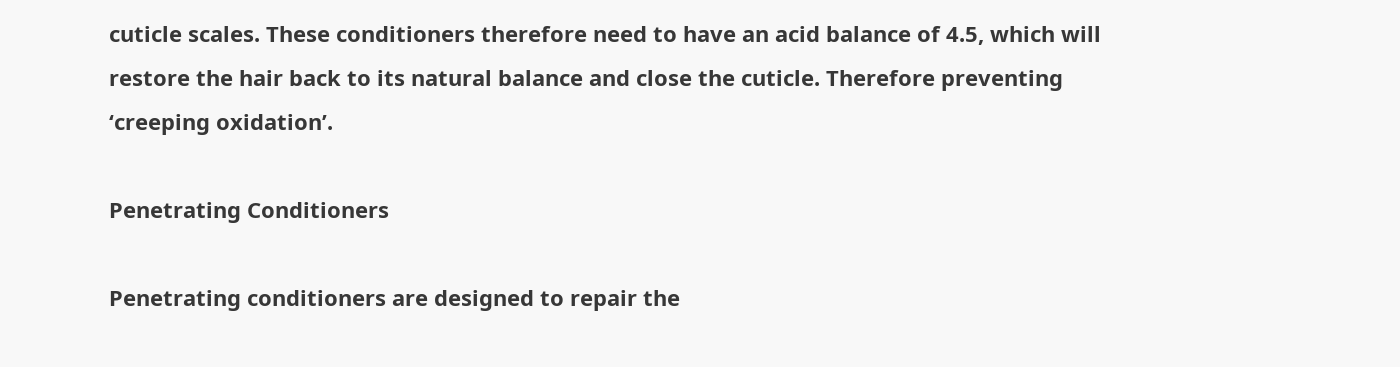cuticle scales. These conditioners therefore need to have an acid balance of 4.5, which will restore the hair back to its natural balance and close the cuticle. Therefore preventing ‘creeping oxidation’.

Penetrating Conditioners

Penetrating conditioners are designed to repair the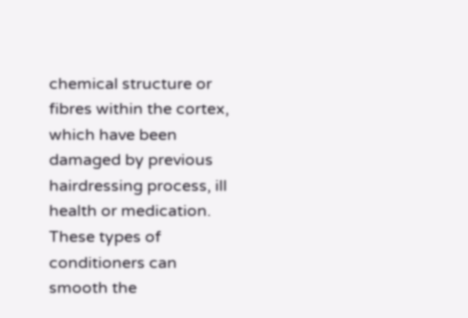chemical structure or fibres within the cortex, which have been damaged by previous hairdressing process, ill health or medication. These types of conditioners can smooth the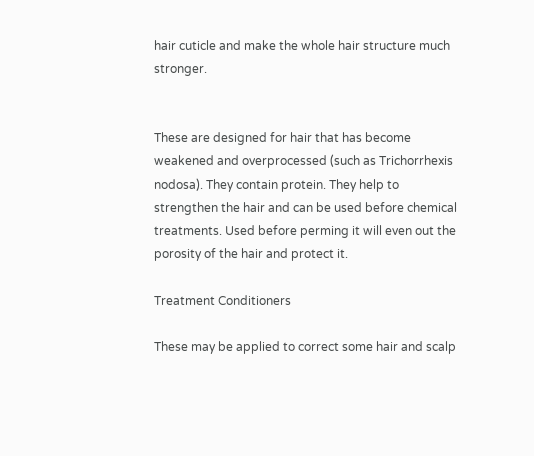hair cuticle and make the whole hair structure much stronger.


These are designed for hair that has become weakened and overprocessed (such as Trichorrhexis nodosa). They contain protein. They help to strengthen the hair and can be used before chemical treatments. Used before perming it will even out the porosity of the hair and protect it.

Treatment Conditioners

These may be applied to correct some hair and scalp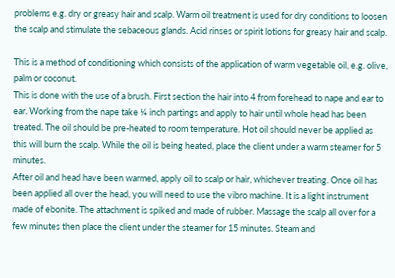problems e.g. dry or greasy hair and scalp. Warm oil treatment is used for dry conditions to loosen the scalp and stimulate the sebaceous glands. Acid rinses or spirit lotions for greasy hair and scalp.

This is a method of conditioning which consists of the application of warm vegetable oil, e.g. olive, palm or coconut.
This is done with the use of a brush. First section the hair into 4 from forehead to nape and ear to ear. Working from the nape take ¼ inch partings and apply to hair until whole head has been treated. The oil should be pre-heated to room temperature. Hot oil should never be applied as this will burn the scalp. While the oil is being heated, place the client under a warm steamer for 5 minutes.
After oil and head have been warmed, apply oil to scalp or hair, whichever treating. Once oil has been applied all over the head, you will need to use the vibro machine. It is a light instrument made of ebonite. The attachment is spiked and made of rubber. Massage the scalp all over for a few minutes then place the client under the steamer for 15 minutes. Steam and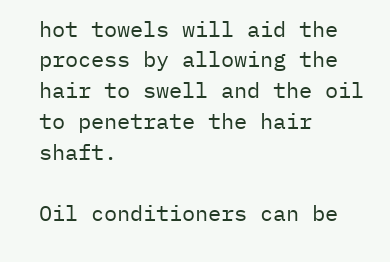hot towels will aid the process by allowing the hair to swell and the oil to penetrate the hair shaft.

Oil conditioners can be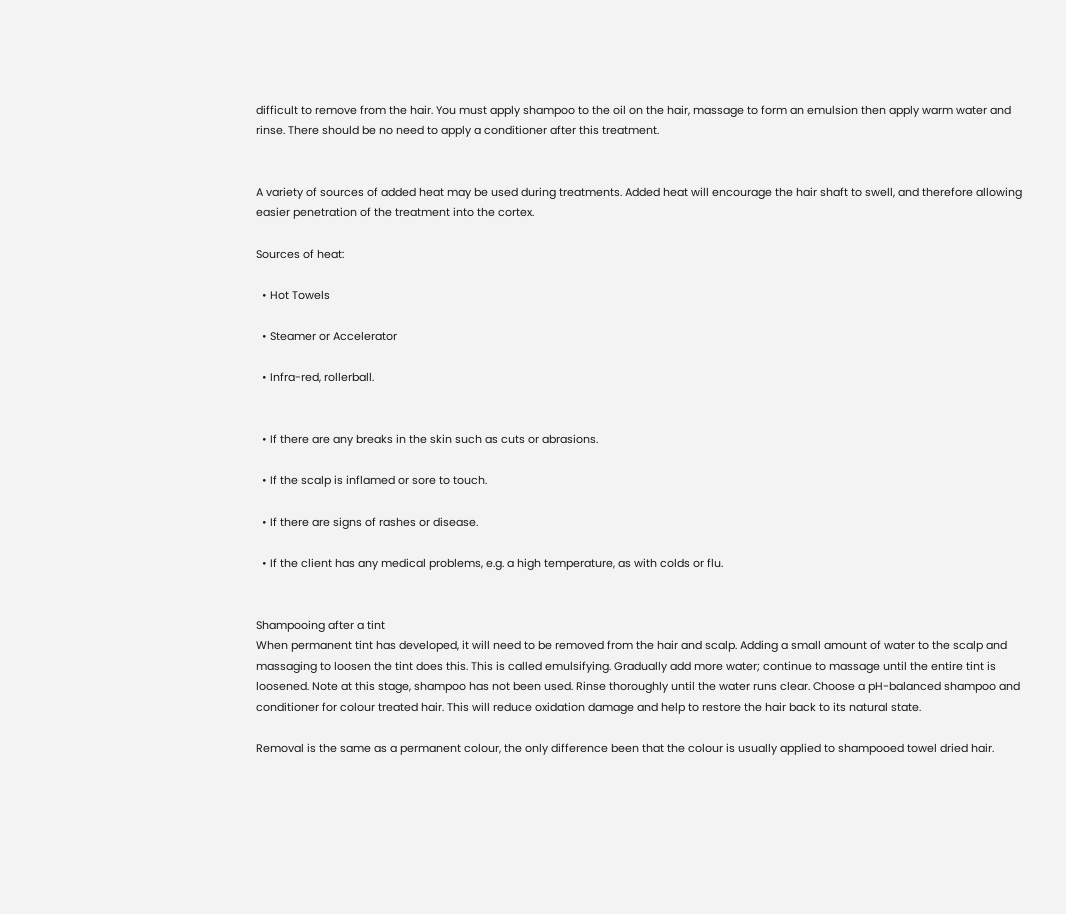difficult to remove from the hair. You must apply shampoo to the oil on the hair, massage to form an emulsion then apply warm water and rinse. There should be no need to apply a conditioner after this treatment.


A variety of sources of added heat may be used during treatments. Added heat will encourage the hair shaft to swell, and therefore allowing easier penetration of the treatment into the cortex.

Sources of heat:

  • Hot Towels

  • Steamer or Accelerator

  • Infra-red, rollerball.


  • If there are any breaks in the skin such as cuts or abrasions.

  • If the scalp is inflamed or sore to touch.

  • If there are signs of rashes or disease.

  • If the client has any medical problems, e.g. a high temperature, as with colds or flu.


Shampooing after a tint
When permanent tint has developed, it will need to be removed from the hair and scalp. Adding a small amount of water to the scalp and massaging to loosen the tint does this. This is called emulsifying. Gradually add more water; continue to massage until the entire tint is loosened. Note at this stage, shampoo has not been used. Rinse thoroughly until the water runs clear. Choose a pH-balanced shampoo and conditioner for colour treated hair. This will reduce oxidation damage and help to restore the hair back to its natural state.

Removal is the same as a permanent colour, the only difference been that the colour is usually applied to shampooed towel dried hair.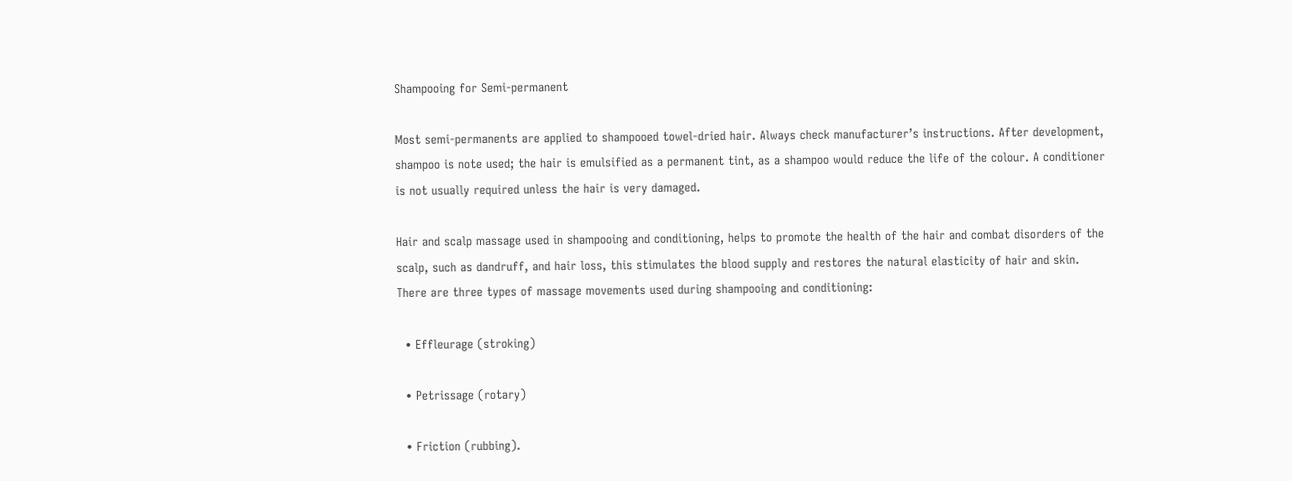Shampooing for Semi-permanent

Most semi-permanents are applied to shampooed towel-dried hair. Always check manufacturer’s instructions. After development, shampoo is note used; the hair is emulsified as a permanent tint, as a shampoo would reduce the life of the colour. A conditioner is not usually required unless the hair is very damaged.

Hair and scalp massage used in shampooing and conditioning, helps to promote the health of the hair and combat disorders of the scalp, such as dandruff, and hair loss, this stimulates the blood supply and restores the natural elasticity of hair and skin.
There are three types of massage movements used during shampooing and conditioning:

  • Effleurage (stroking)

  • Petrissage (rotary)

  • Friction (rubbing).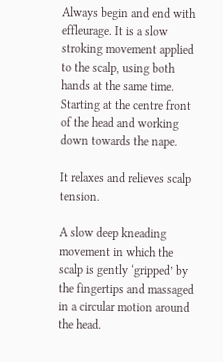Always begin and end with effleurage. It is a slow stroking movement applied to the scalp, using both hands at the same time. Starting at the centre front of the head and working down towards the nape.

It relaxes and relieves scalp tension.

A slow deep kneading movement in which the scalp is gently ‘gripped’ by the fingertips and massaged in a circular motion around the head.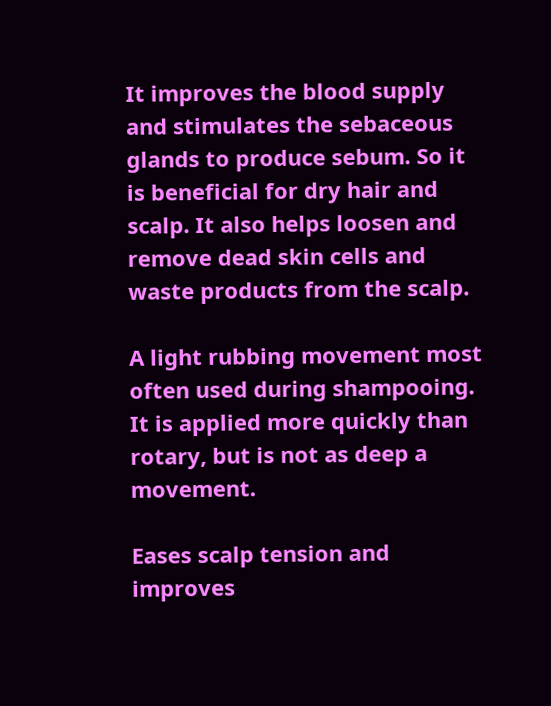It improves the blood supply and stimulates the sebaceous glands to produce sebum. So it is beneficial for dry hair and scalp. It also helps loosen and remove dead skin cells and waste products from the scalp.

A light rubbing movement most often used during shampooing. It is applied more quickly than rotary, but is not as deep a movement.

Eases scalp tension and improves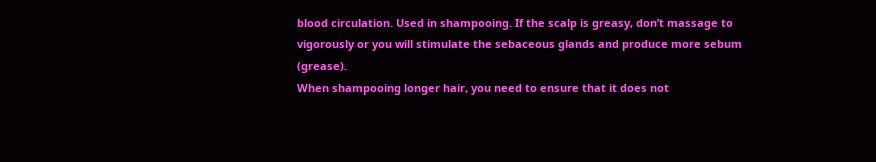blood circulation. Used in shampooing. If the scalp is greasy, don’t massage to vigorously or you will stimulate the sebaceous glands and produce more sebum (grease).
When shampooing longer hair, you need to ensure that it does not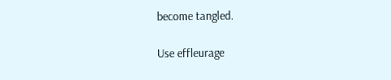become tangled.

Use effleurage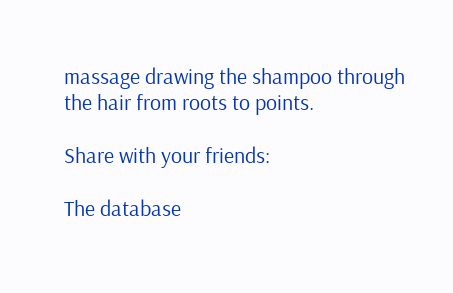massage drawing the shampoo through the hair from roots to points.

Share with your friends:

The database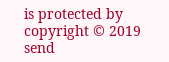is protected by copyright © 2019
send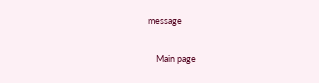message

    Main page